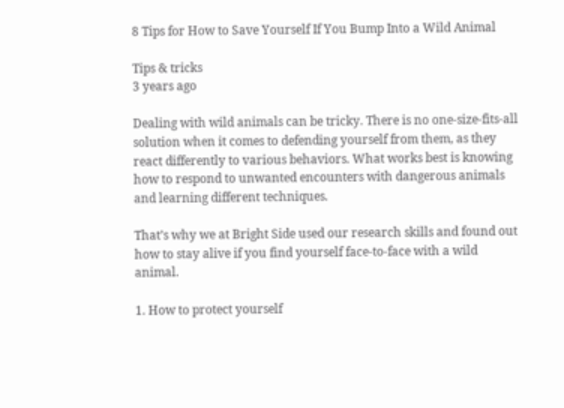8 Tips for How to Save Yourself If You Bump Into a Wild Animal

Tips & tricks
3 years ago

Dealing with wild animals can be tricky. There is no one-size-fits-all solution when it comes to defending yourself from them, as they react differently to various behaviors. What works best is knowing how to respond to unwanted encounters with dangerous animals and learning different techniques.

That’s why we at Bright Side used our research skills and found out how to stay alive if you find yourself face-to-face with a wild animal.

1. How to protect yourself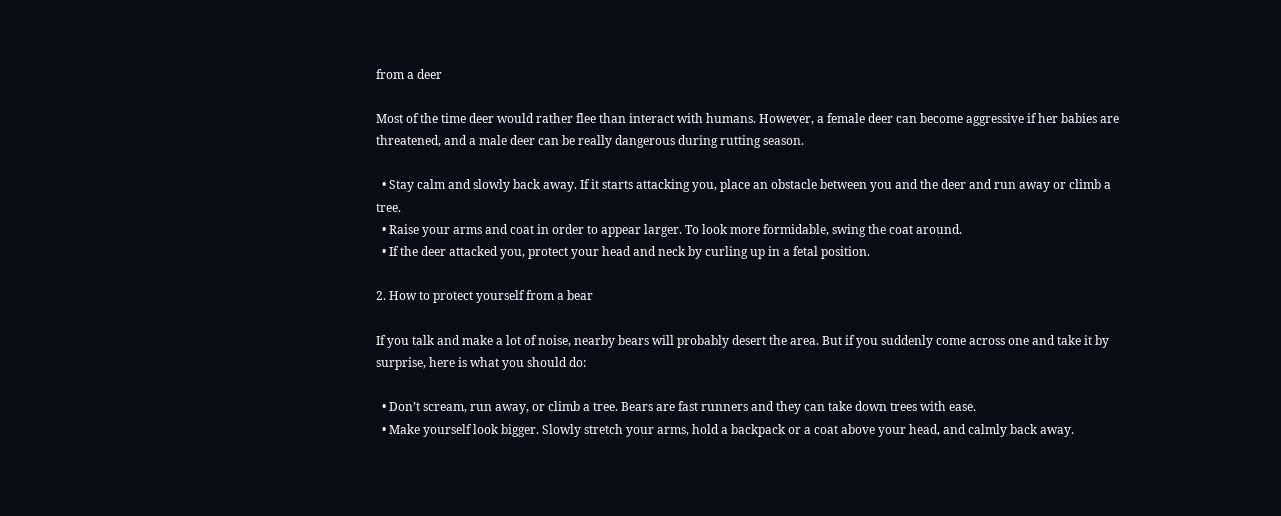from a deer

Most of the time deer would rather flee than interact with humans. However, a female deer can become aggressive if her babies are threatened, and a male deer can be really dangerous during rutting season.

  • Stay calm and slowly back away. If it starts attacking you, place an obstacle between you and the deer and run away or climb a tree.
  • Raise your arms and coat in order to appear larger. To look more formidable, swing the coat around.
  • If the deer attacked you, protect your head and neck by curling up in a fetal position.

2. How to protect yourself from a bear

If you talk and make a lot of noise, nearby bears will probably desert the area. But if you suddenly come across one and take it by surprise, here is what you should do:

  • Don’t scream, run away, or climb a tree. Bears are fast runners and they can take down trees with ease.
  • Make yourself look bigger. Slowly stretch your arms, hold a backpack or a coat above your head, and calmly back away.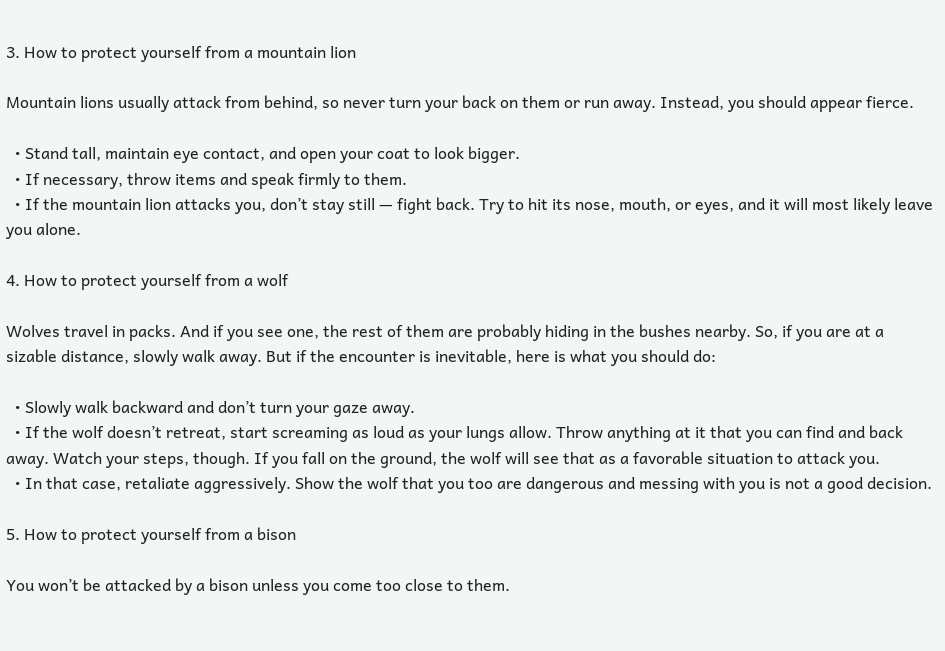3. How to protect yourself from a mountain lion

Mountain lions usually attack from behind, so never turn your back on them or run away. Instead, you should appear fierce.

  • Stand tall, maintain eye contact, and open your coat to look bigger.
  • If necessary, throw items and speak firmly to them.
  • If the mountain lion attacks you, don’t stay still — fight back. Try to hit its nose, mouth, or eyes, and it will most likely leave you alone.

4. How to protect yourself from a wolf

Wolves travel in packs. And if you see one, the rest of them are probably hiding in the bushes nearby. So, if you are at a sizable distance, slowly walk away. But if the encounter is inevitable, here is what you should do:

  • Slowly walk backward and don’t turn your gaze away.
  • If the wolf doesn’t retreat, start screaming as loud as your lungs allow. Throw anything at it that you can find and back away. Watch your steps, though. If you fall on the ground, the wolf will see that as a favorable situation to attack you.
  • In that case, retaliate aggressively. Show the wolf that you too are dangerous and messing with you is not a good decision.

5. How to protect yourself from a bison

You won’t be attacked by a bison unless you come too close to them.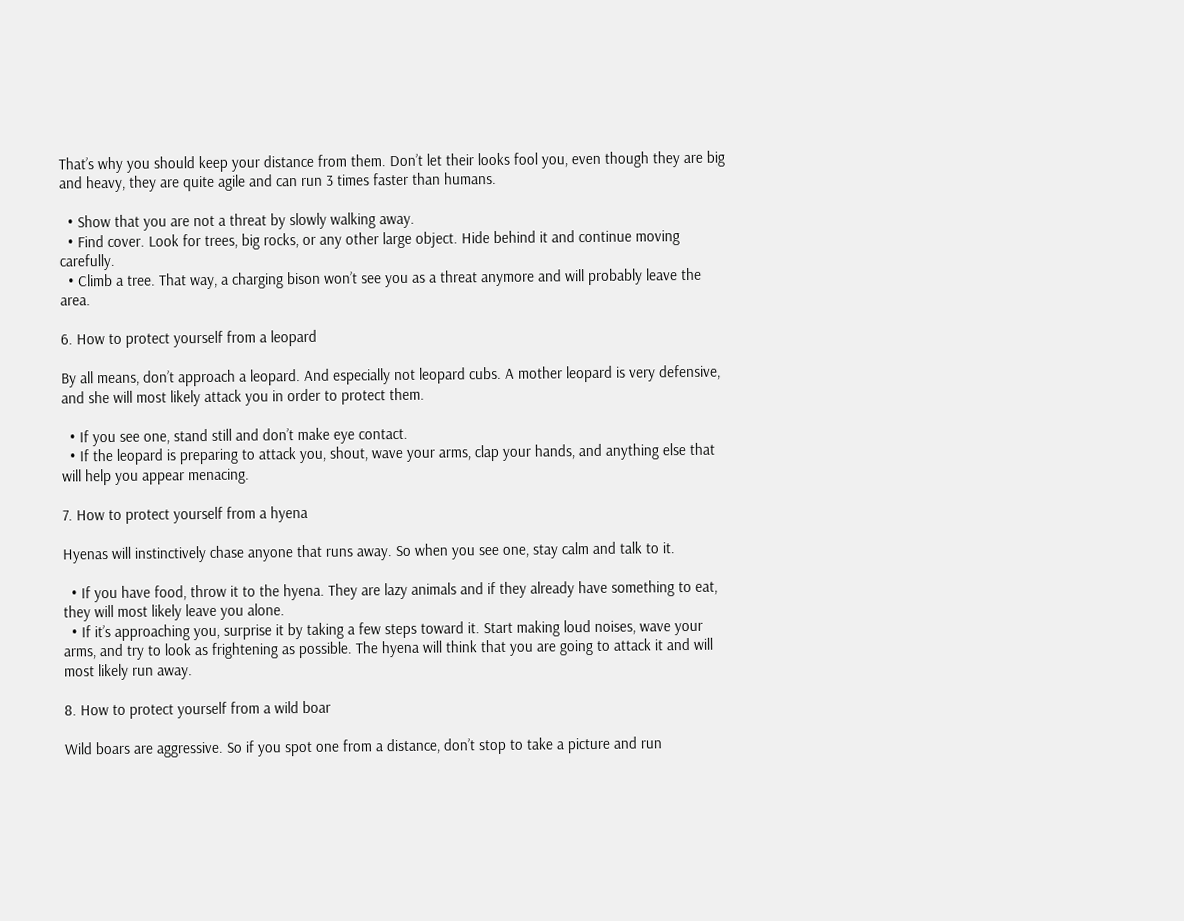That’s why you should keep your distance from them. Don’t let their looks fool you, even though they are big and heavy, they are quite agile and can run 3 times faster than humans.

  • Show that you are not a threat by slowly walking away.
  • Find cover. Look for trees, big rocks, or any other large object. Hide behind it and continue moving carefully.
  • Climb a tree. That way, a charging bison won’t see you as a threat anymore and will probably leave the area.

6. How to protect yourself from a leopard

By all means, don’t approach a leopard. And especially not leopard cubs. A mother leopard is very defensive, and she will most likely attack you in order to protect them.

  • If you see one, stand still and don’t make eye contact.
  • If the leopard is preparing to attack you, shout, wave your arms, clap your hands, and anything else that will help you appear menacing.

7. How to protect yourself from a hyena

Hyenas will instinctively chase anyone that runs away. So when you see one, stay calm and talk to it.

  • If you have food, throw it to the hyena. They are lazy animals and if they already have something to eat, they will most likely leave you alone.
  • If it’s approaching you, surprise it by taking a few steps toward it. Start making loud noises, wave your arms, and try to look as frightening as possible. The hyena will think that you are going to attack it and will most likely run away.

8. How to protect yourself from a wild boar

Wild boars are aggressive. So if you spot one from a distance, don’t stop to take a picture and run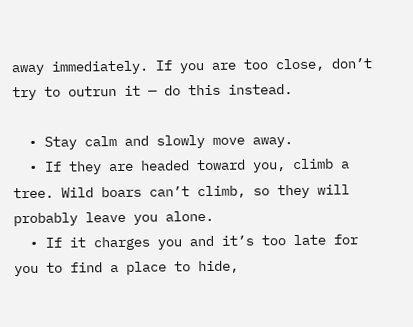away immediately. If you are too close, don’t try to outrun it — do this instead.

  • Stay calm and slowly move away.
  • If they are headed toward you, climb a tree. Wild boars can’t climb, so they will probably leave you alone.
  • If it charges you and it’s too late for you to find a place to hide,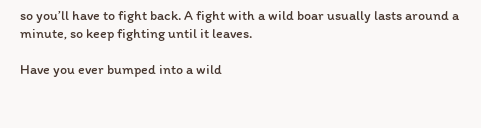so you’ll have to fight back. A fight with a wild boar usually lasts around a minute, so keep fighting until it leaves.

Have you ever bumped into a wild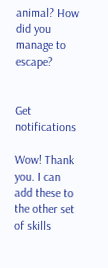animal? How did you manage to escape?


Get notifications

Wow! Thank you. I can add these to the other set of skills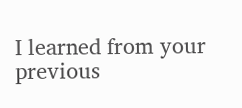I learned from your previous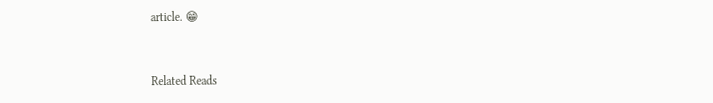article. 😁


Related Reads